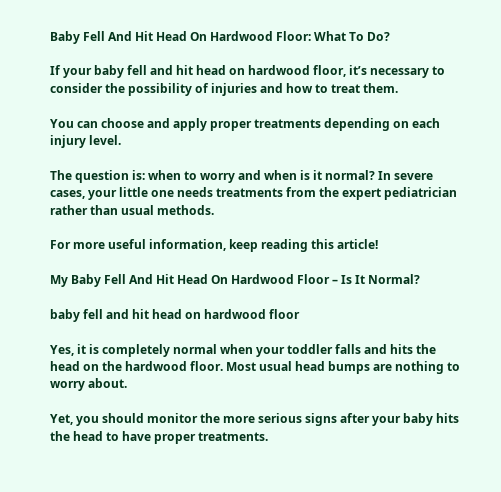Baby Fell And Hit Head On Hardwood Floor: What To Do?

If your baby fell and hit head on hardwood floor, it’s necessary to consider the possibility of injuries and how to treat them.

You can choose and apply proper treatments depending on each injury level.

The question is: when to worry and when is it normal? In severe cases, your little one needs treatments from the expert pediatrician rather than usual methods.

For more useful information, keep reading this article!

My Baby Fell And Hit Head On Hardwood Floor – Is It Normal?

baby fell and hit head on hardwood floor

Yes, it is completely normal when your toddler falls and hits the head on the hardwood floor. Most usual head bumps are nothing to worry about.

Yet, you should monitor the more serious signs after your baby hits the head to have proper treatments.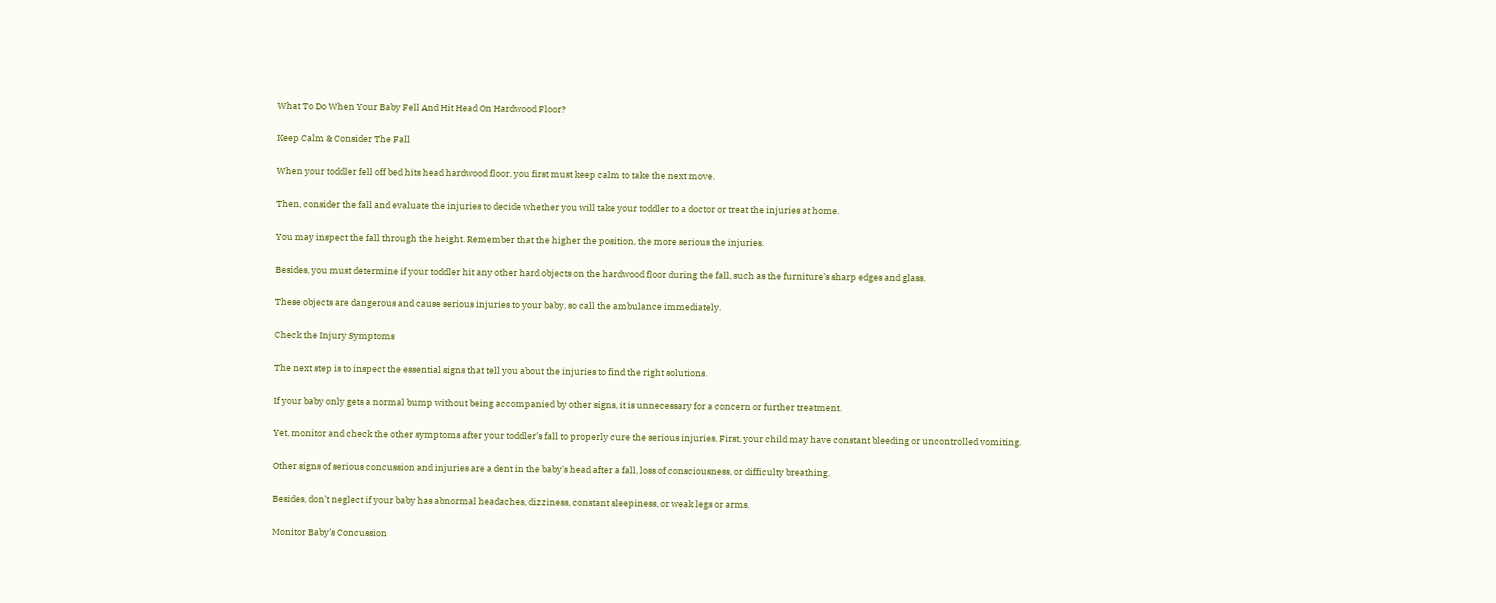What To Do When Your Baby Fell And Hit Head On Hardwood Floor?

Keep Calm & Consider The Fall

When your toddler fell off bed hits head hardwood floor, you first must keep calm to take the next move.

Then, consider the fall and evaluate the injuries to decide whether you will take your toddler to a doctor or treat the injuries at home.

You may inspect the fall through the height. Remember that the higher the position, the more serious the injuries.

Besides, you must determine if your toddler hit any other hard objects on the hardwood floor during the fall, such as the furniture’s sharp edges and glass.

These objects are dangerous and cause serious injuries to your baby, so call the ambulance immediately.

Check the Injury Symptoms

The next step is to inspect the essential signs that tell you about the injuries to find the right solutions.

If your baby only gets a normal bump without being accompanied by other signs, it is unnecessary for a concern or further treatment.

Yet, monitor and check the other symptoms after your toddler’s fall to properly cure the serious injuries. First, your child may have constant bleeding or uncontrolled vomiting.

Other signs of serious concussion and injuries are a dent in the baby’s head after a fall, loss of consciousness, or difficulty breathing.

Besides, don’t neglect if your baby has abnormal headaches, dizziness, constant sleepiness, or weak legs or arms.

Monitor Baby’s Concussion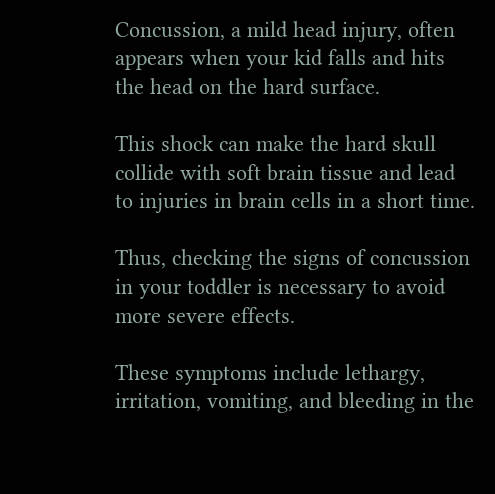Concussion, a mild head injury, often appears when your kid falls and hits the head on the hard surface.

This shock can make the hard skull collide with soft brain tissue and lead to injuries in brain cells in a short time.

Thus, checking the signs of concussion in your toddler is necessary to avoid more severe effects.

These symptoms include lethargy, irritation, vomiting, and bleeding in the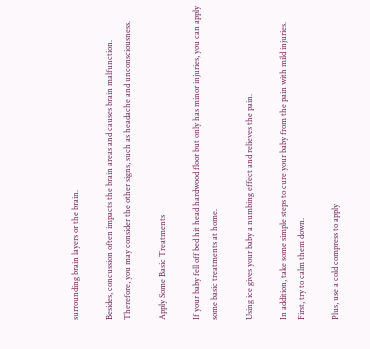surrounding brain layers or the brain.

Besides, concussion often impacts the brain areas and causes brain malfunction. Therefore, you may consider the other signs, such as headache and unconsciousness.

Apply Some Basic Treatments

If your baby fell off bed hit head hardwood floor but only has minor injuries, you can apply some basic treatments at home.

Using ice gives your baby a numbing effect and relieves the pain.

In addition, take some simple steps to cure your baby from the pain with mild injuries. First, try to calm them down.

Plus, use a cold compress to apply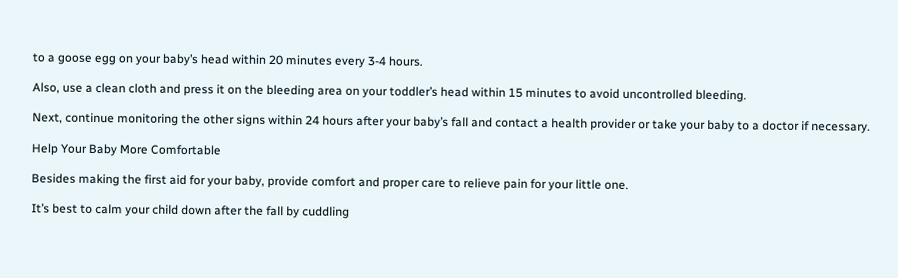to a goose egg on your baby’s head within 20 minutes every 3-4 hours.

Also, use a clean cloth and press it on the bleeding area on your toddler’s head within 15 minutes to avoid uncontrolled bleeding.

Next, continue monitoring the other signs within 24 hours after your baby’s fall and contact a health provider or take your baby to a doctor if necessary.

Help Your Baby More Comfortable

Besides making the first aid for your baby, provide comfort and proper care to relieve pain for your little one.

It’s best to calm your child down after the fall by cuddling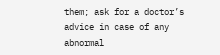them; ask for a doctor’s advice in case of any abnormal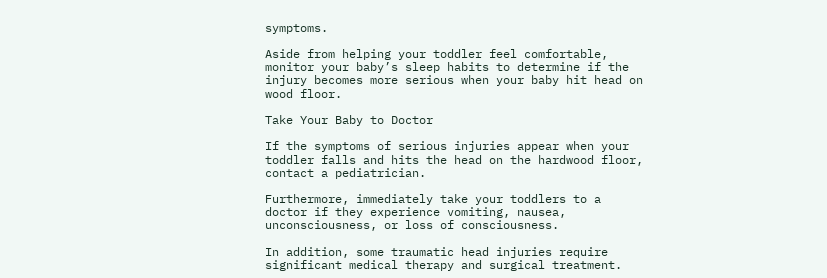symptoms.

Aside from helping your toddler feel comfortable, monitor your baby’s sleep habits to determine if the injury becomes more serious when your baby hit head on wood floor.

Take Your Baby to Doctor

If the symptoms of serious injuries appear when your toddler falls and hits the head on the hardwood floor, contact a pediatrician.

Furthermore, immediately take your toddlers to a doctor if they experience vomiting, nausea, unconsciousness, or loss of consciousness.

In addition, some traumatic head injuries require significant medical therapy and surgical treatment.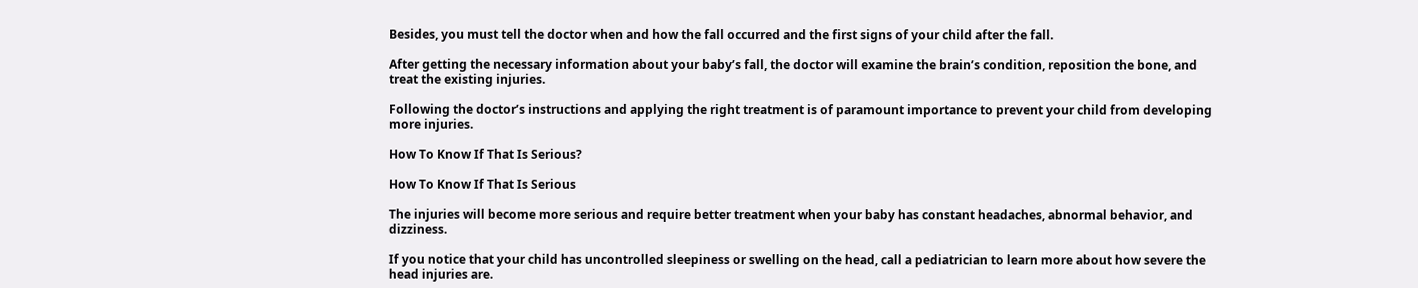Besides, you must tell the doctor when and how the fall occurred and the first signs of your child after the fall.

After getting the necessary information about your baby’s fall, the doctor will examine the brain’s condition, reposition the bone, and treat the existing injuries.

Following the doctor’s instructions and applying the right treatment is of paramount importance to prevent your child from developing more injuries.

How To Know If That Is Serious?

How To Know If That Is Serious

The injuries will become more serious and require better treatment when your baby has constant headaches, abnormal behavior, and dizziness.

If you notice that your child has uncontrolled sleepiness or swelling on the head, call a pediatrician to learn more about how severe the head injuries are.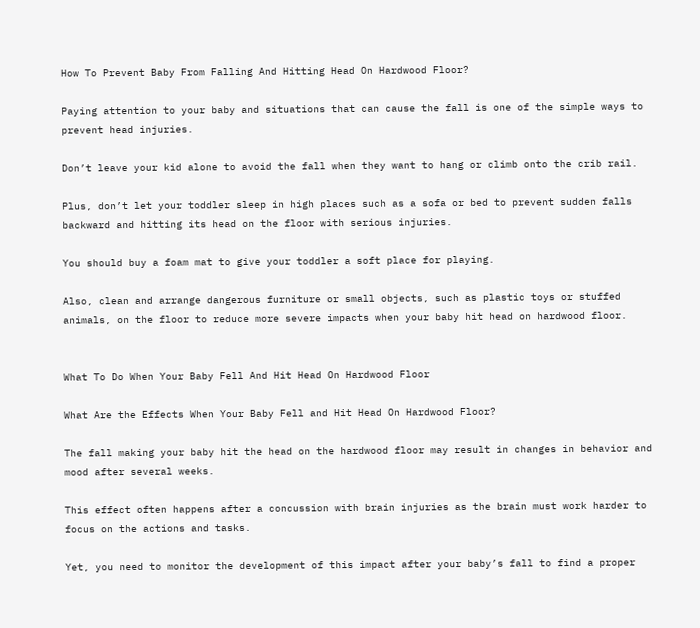How To Prevent Baby From Falling And Hitting Head On Hardwood Floor?

Paying attention to your baby and situations that can cause the fall is one of the simple ways to prevent head injuries.

Don’t leave your kid alone to avoid the fall when they want to hang or climb onto the crib rail.

Plus, don’t let your toddler sleep in high places such as a sofa or bed to prevent sudden falls backward and hitting its head on the floor with serious injuries.

You should buy a foam mat to give your toddler a soft place for playing.

Also, clean and arrange dangerous furniture or small objects, such as plastic toys or stuffed animals, on the floor to reduce more severe impacts when your baby hit head on hardwood floor.


What To Do When Your Baby Fell And Hit Head On Hardwood Floor

What Are the Effects When Your Baby Fell and Hit Head On Hardwood Floor?

The fall making your baby hit the head on the hardwood floor may result in changes in behavior and mood after several weeks.

This effect often happens after a concussion with brain injuries as the brain must work harder to focus on the actions and tasks.

Yet, you need to monitor the development of this impact after your baby’s fall to find a proper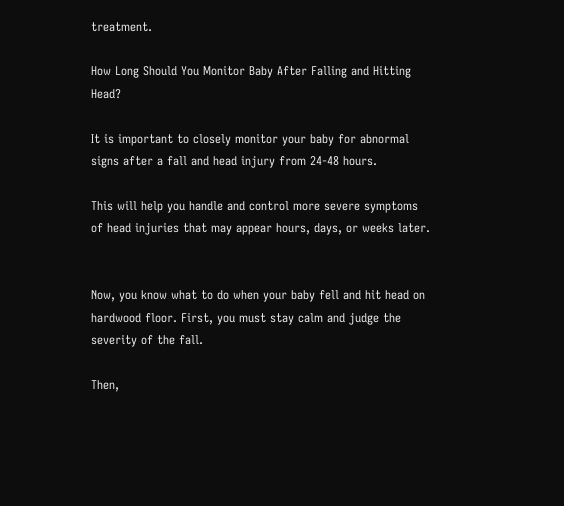treatment.

How Long Should You Monitor Baby After Falling and Hitting Head?

It is important to closely monitor your baby for abnormal signs after a fall and head injury from 24-48 hours.

This will help you handle and control more severe symptoms of head injuries that may appear hours, days, or weeks later.


Now, you know what to do when your baby fell and hit head on hardwood floor. First, you must stay calm and judge the severity of the fall.

Then,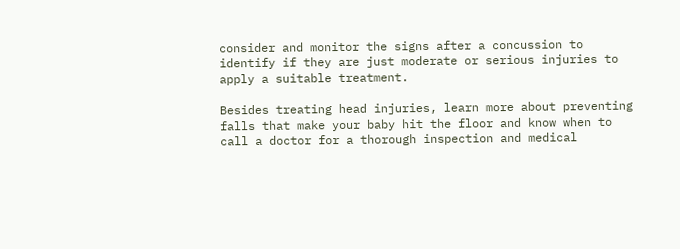consider and monitor the signs after a concussion to identify if they are just moderate or serious injuries to apply a suitable treatment.

Besides treating head injuries, learn more about preventing falls that make your baby hit the floor and know when to call a doctor for a thorough inspection and medical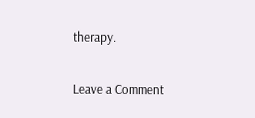therapy.

Leave a Comment